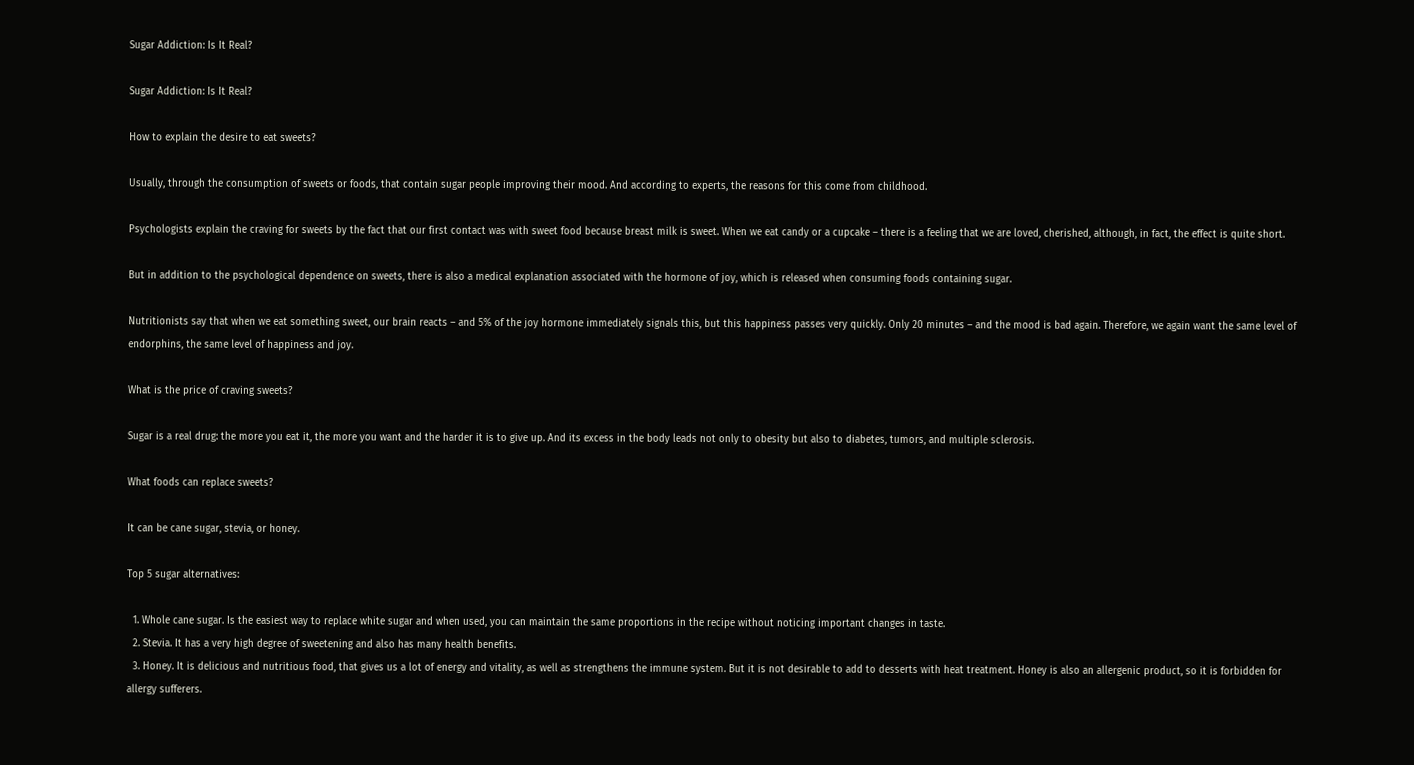Sugar Addiction: Is It Real?

Sugar Addiction: Is It Real?

How to explain the desire to eat sweets?

Usually, through the consumption of sweets or foods, that contain sugar people improving their mood. And according to experts, the reasons for this come from childhood.

Psychologists explain the craving for sweets by the fact that our first contact was with sweet food because breast milk is sweet. When we eat candy or a cupcake – there is a feeling that we are loved, cherished, although, in fact, the effect is quite short.

But in addition to the psychological dependence on sweets, there is also a medical explanation associated with the hormone of joy, which is released when consuming foods containing sugar.

Nutritionists say that when we eat something sweet, our brain reacts – and 5% of the joy hormone immediately signals this, but this happiness passes very quickly. Only 20 minutes – and the mood is bad again. Therefore, we again want the same level of endorphins, the same level of happiness and joy.

What is the price of craving sweets?

Sugar is a real drug: the more you eat it, the more you want and the harder it is to give up. And its excess in the body leads not only to obesity but also to diabetes, tumors, and multiple sclerosis.

What foods can replace sweets?

It can be cane sugar, stevia, or honey.

Top 5 sugar alternatives:

  1. Whole cane sugar. Is the easiest way to replace white sugar and when used, you can maintain the same proportions in the recipe without noticing important changes in taste.
  2. Stevia. It has a very high degree of sweetening and also has many health benefits.
  3. Honey. It is delicious and nutritious food, that gives us a lot of energy and vitality, as well as strengthens the immune system. But it is not desirable to add to desserts with heat treatment. Honey is also an allergenic product, so it is forbidden for allergy sufferers.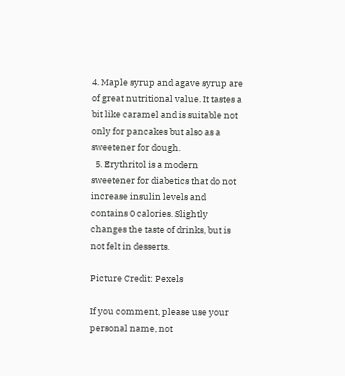4. Maple syrup and agave syrup are of great nutritional value. It tastes a bit like caramel and is suitable not only for pancakes but also as a sweetener for dough.
  5. Erythritol is a modern sweetener for diabetics that do not increase insulin levels and contains 0 calories. Slightly changes the taste of drinks, but is not felt in desserts.

Picture Credit: Pexels

If you comment, please use your personal name, not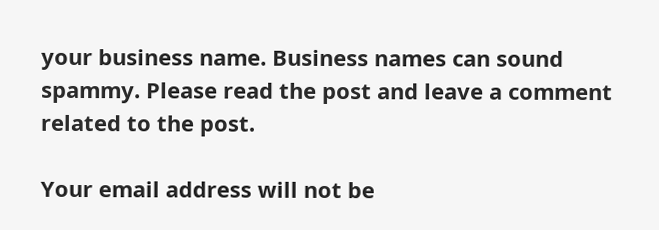your business name. Business names can sound spammy. Please read the post and leave a comment related to the post.

Your email address will not be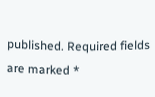published. Required fields are marked *